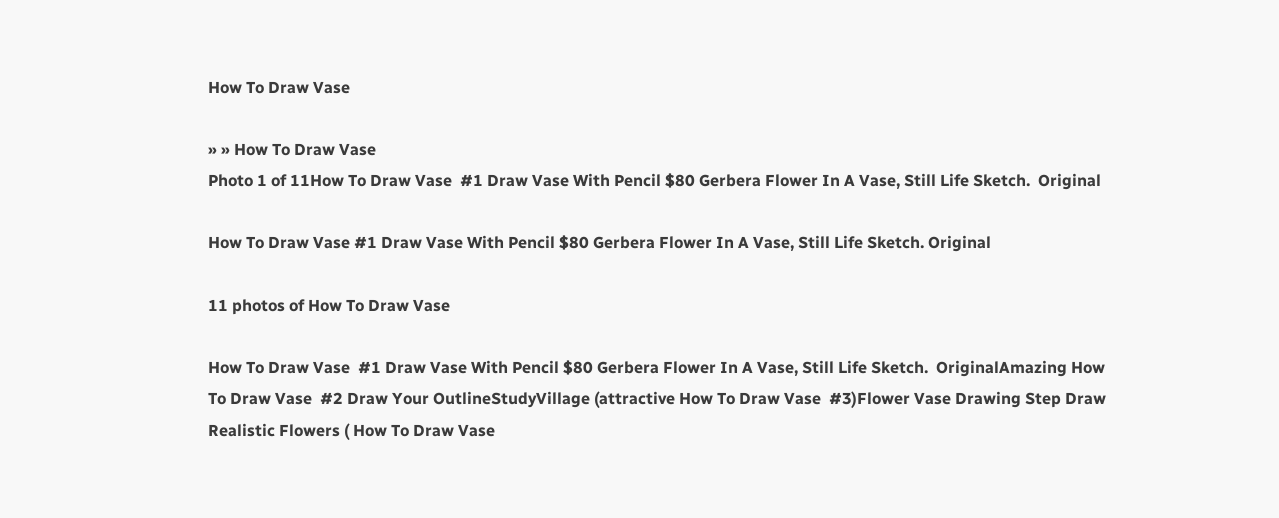How To Draw Vase

» » How To Draw Vase
Photo 1 of 11How To Draw Vase  #1 Draw Vase With Pencil $80 Gerbera Flower In A Vase, Still Life Sketch.  Original

How To Draw Vase #1 Draw Vase With Pencil $80 Gerbera Flower In A Vase, Still Life Sketch. Original

11 photos of How To Draw Vase

How To Draw Vase  #1 Draw Vase With Pencil $80 Gerbera Flower In A Vase, Still Life Sketch.  OriginalAmazing How To Draw Vase  #2 Draw Your OutlineStudyVillage (attractive How To Draw Vase  #3)Flower Vase Drawing Step Draw Realistic Flowers ( How To Draw Vase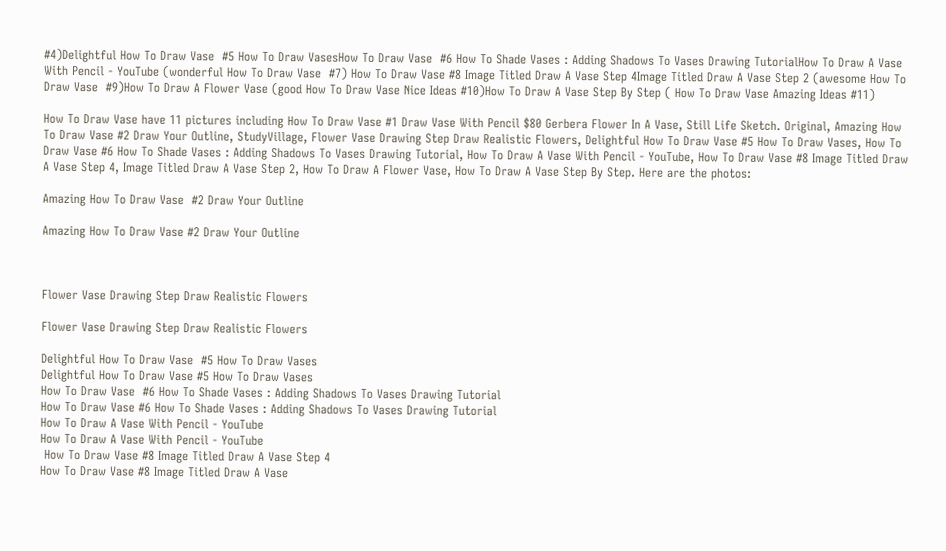#4)Delightful How To Draw Vase  #5 How To Draw VasesHow To Draw Vase  #6 How To Shade Vases : Adding Shadows To Vases Drawing TutorialHow To Draw A Vase With Pencil - YouTube (wonderful How To Draw Vase  #7) How To Draw Vase #8 Image Titled Draw A Vase Step 4Image Titled Draw A Vase Step 2 (awesome How To Draw Vase  #9)How To Draw A Flower Vase (good How To Draw Vase Nice Ideas #10)How To Draw A Vase Step By Step ( How To Draw Vase Amazing Ideas #11)

How To Draw Vase have 11 pictures including How To Draw Vase #1 Draw Vase With Pencil $80 Gerbera Flower In A Vase, Still Life Sketch. Original, Amazing How To Draw Vase #2 Draw Your Outline, StudyVillage, Flower Vase Drawing Step Draw Realistic Flowers, Delightful How To Draw Vase #5 How To Draw Vases, How To Draw Vase #6 How To Shade Vases : Adding Shadows To Vases Drawing Tutorial, How To Draw A Vase With Pencil - YouTube, How To Draw Vase #8 Image Titled Draw A Vase Step 4, Image Titled Draw A Vase Step 2, How To Draw A Flower Vase, How To Draw A Vase Step By Step. Here are the photos:

Amazing How To Draw Vase  #2 Draw Your Outline

Amazing How To Draw Vase #2 Draw Your Outline



Flower Vase Drawing Step Draw Realistic Flowers

Flower Vase Drawing Step Draw Realistic Flowers

Delightful How To Draw Vase  #5 How To Draw Vases
Delightful How To Draw Vase #5 How To Draw Vases
How To Draw Vase  #6 How To Shade Vases : Adding Shadows To Vases Drawing Tutorial
How To Draw Vase #6 How To Shade Vases : Adding Shadows To Vases Drawing Tutorial
How To Draw A Vase With Pencil - YouTube
How To Draw A Vase With Pencil - YouTube
 How To Draw Vase #8 Image Titled Draw A Vase Step 4
How To Draw Vase #8 Image Titled Draw A Vase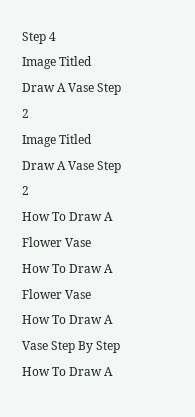Step 4
Image Titled Draw A Vase Step 2
Image Titled Draw A Vase Step 2
How To Draw A Flower Vase
How To Draw A Flower Vase
How To Draw A Vase Step By Step
How To Draw A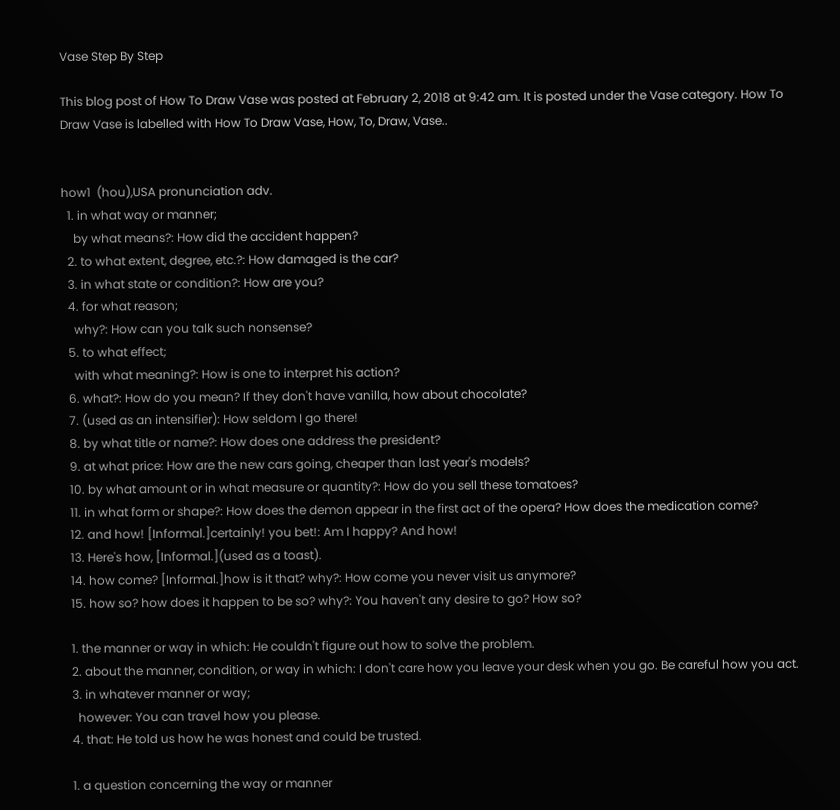Vase Step By Step

This blog post of How To Draw Vase was posted at February 2, 2018 at 9:42 am. It is posted under the Vase category. How To Draw Vase is labelled with How To Draw Vase, How, To, Draw, Vase..


how1  (hou),USA pronunciation adv.
  1. in what way or manner;
    by what means?: How did the accident happen?
  2. to what extent, degree, etc.?: How damaged is the car?
  3. in what state or condition?: How are you?
  4. for what reason;
    why?: How can you talk such nonsense?
  5. to what effect;
    with what meaning?: How is one to interpret his action?
  6. what?: How do you mean? If they don't have vanilla, how about chocolate?
  7. (used as an intensifier): How seldom I go there!
  8. by what title or name?: How does one address the president?
  9. at what price: How are the new cars going, cheaper than last year's models?
  10. by what amount or in what measure or quantity?: How do you sell these tomatoes?
  11. in what form or shape?: How does the demon appear in the first act of the opera? How does the medication come?
  12. and how! [Informal.]certainly! you bet!: Am I happy? And how!
  13. Here's how, [Informal.](used as a toast).
  14. how come? [Informal.]how is it that? why?: How come you never visit us anymore?
  15. how so? how does it happen to be so? why?: You haven't any desire to go? How so?

  1. the manner or way in which: He couldn't figure out how to solve the problem.
  2. about the manner, condition, or way in which: I don't care how you leave your desk when you go. Be careful how you act.
  3. in whatever manner or way;
    however: You can travel how you please.
  4. that: He told us how he was honest and could be trusted.

  1. a question concerning the way or manner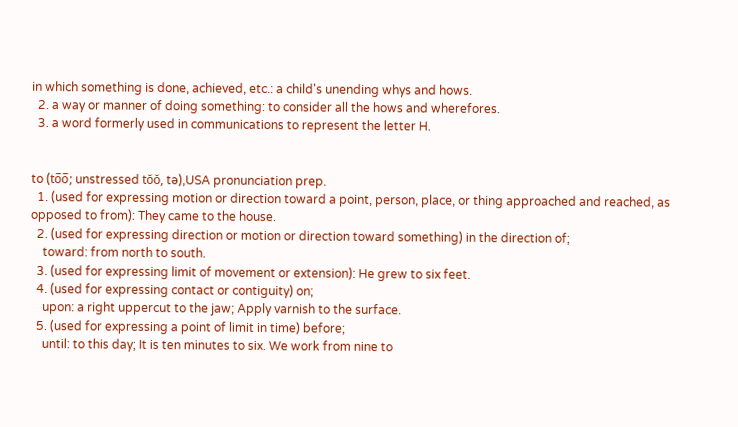in which something is done, achieved, etc.: a child's unending whys and hows.
  2. a way or manner of doing something: to consider all the hows and wherefores.
  3. a word formerly used in communications to represent the letter H.


to (to̅o̅; unstressed tŏŏ, tə),USA pronunciation prep.
  1. (used for expressing motion or direction toward a point, person, place, or thing approached and reached, as opposed to from): They came to the house.
  2. (used for expressing direction or motion or direction toward something) in the direction of;
    toward: from north to south.
  3. (used for expressing limit of movement or extension): He grew to six feet.
  4. (used for expressing contact or contiguity) on;
    upon: a right uppercut to the jaw; Apply varnish to the surface.
  5. (used for expressing a point of limit in time) before;
    until: to this day; It is ten minutes to six. We work from nine to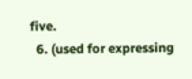five.
  6. (used for expressing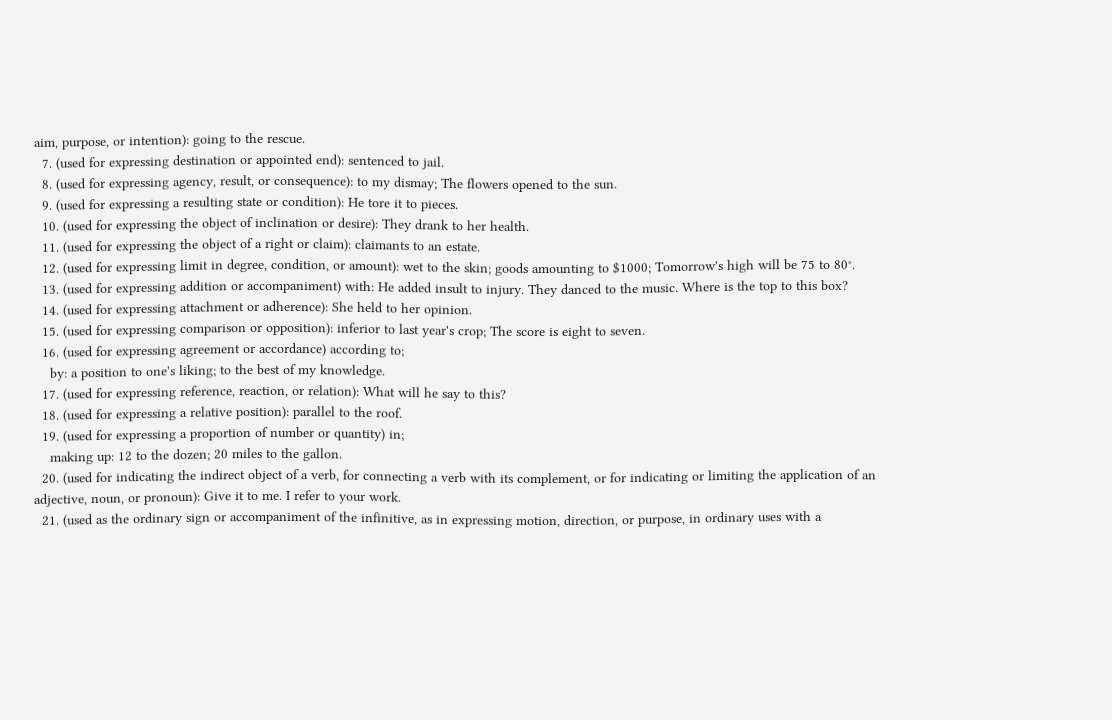aim, purpose, or intention): going to the rescue.
  7. (used for expressing destination or appointed end): sentenced to jail.
  8. (used for expressing agency, result, or consequence): to my dismay; The flowers opened to the sun.
  9. (used for expressing a resulting state or condition): He tore it to pieces.
  10. (used for expressing the object of inclination or desire): They drank to her health.
  11. (used for expressing the object of a right or claim): claimants to an estate.
  12. (used for expressing limit in degree, condition, or amount): wet to the skin; goods amounting to $1000; Tomorrow's high will be 75 to 80°.
  13. (used for expressing addition or accompaniment) with: He added insult to injury. They danced to the music. Where is the top to this box?
  14. (used for expressing attachment or adherence): She held to her opinion.
  15. (used for expressing comparison or opposition): inferior to last year's crop; The score is eight to seven.
  16. (used for expressing agreement or accordance) according to;
    by: a position to one's liking; to the best of my knowledge.
  17. (used for expressing reference, reaction, or relation): What will he say to this?
  18. (used for expressing a relative position): parallel to the roof.
  19. (used for expressing a proportion of number or quantity) in;
    making up: 12 to the dozen; 20 miles to the gallon.
  20. (used for indicating the indirect object of a verb, for connecting a verb with its complement, or for indicating or limiting the application of an adjective, noun, or pronoun): Give it to me. I refer to your work.
  21. (used as the ordinary sign or accompaniment of the infinitive, as in expressing motion, direction, or purpose, in ordinary uses with a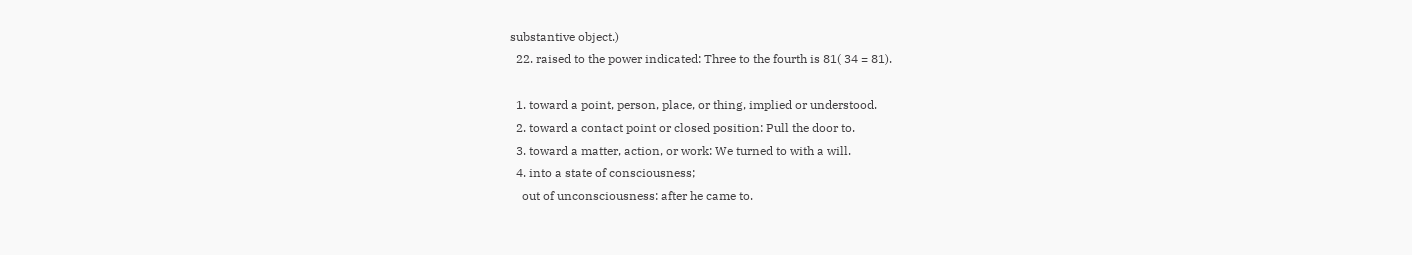substantive object.)
  22. raised to the power indicated: Three to the fourth is 81( 34 = 81).

  1. toward a point, person, place, or thing, implied or understood.
  2. toward a contact point or closed position: Pull the door to.
  3. toward a matter, action, or work: We turned to with a will.
  4. into a state of consciousness;
    out of unconsciousness: after he came to.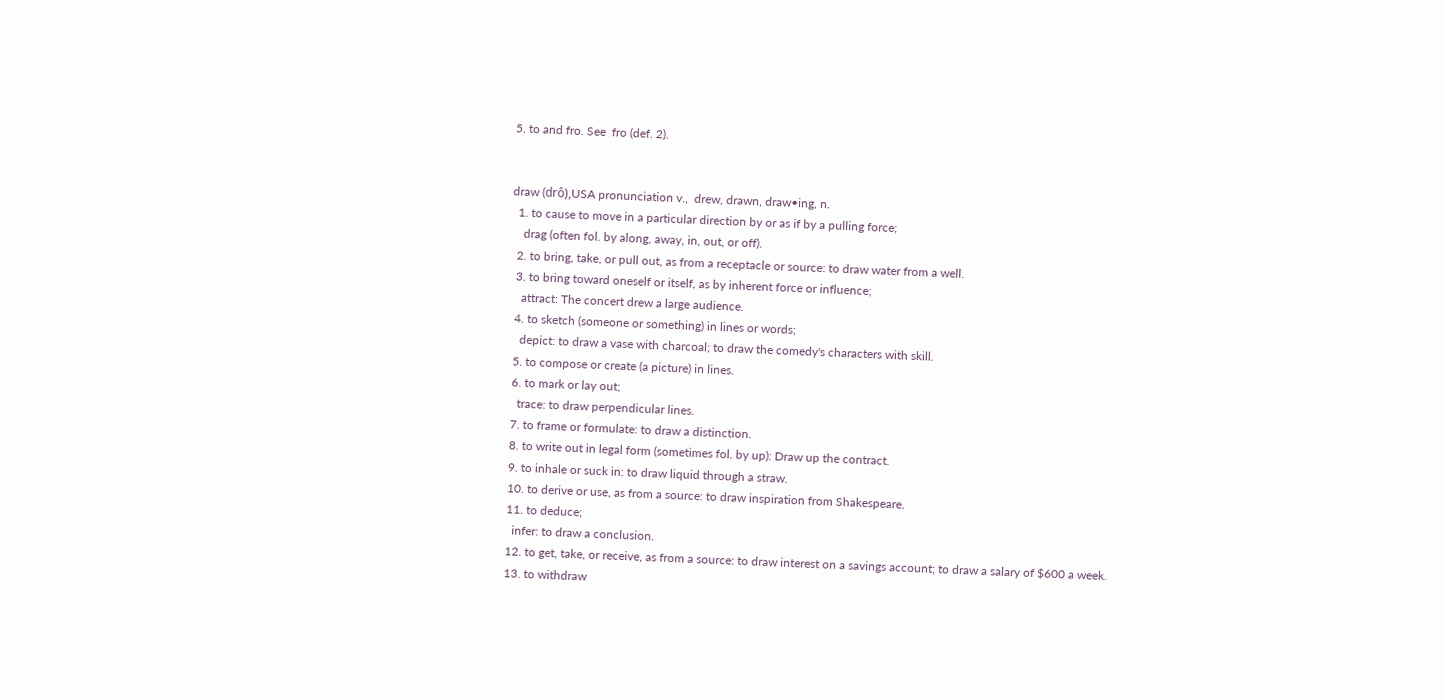5. to and fro. See  fro (def. 2).


draw (drô),USA pronunciation v.,  drew, drawn, draw•ing, n.
  1. to cause to move in a particular direction by or as if by a pulling force;
    drag (often fol. by along, away, in, out, or off).
  2. to bring, take, or pull out, as from a receptacle or source: to draw water from a well.
  3. to bring toward oneself or itself, as by inherent force or influence;
    attract: The concert drew a large audience.
  4. to sketch (someone or something) in lines or words;
    depict: to draw a vase with charcoal; to draw the comedy's characters with skill.
  5. to compose or create (a picture) in lines.
  6. to mark or lay out;
    trace: to draw perpendicular lines.
  7. to frame or formulate: to draw a distinction.
  8. to write out in legal form (sometimes fol. by up): Draw up the contract.
  9. to inhale or suck in: to draw liquid through a straw.
  10. to derive or use, as from a source: to draw inspiration from Shakespeare.
  11. to deduce;
    infer: to draw a conclusion.
  12. to get, take, or receive, as from a source: to draw interest on a savings account; to draw a salary of $600 a week.
  13. to withdraw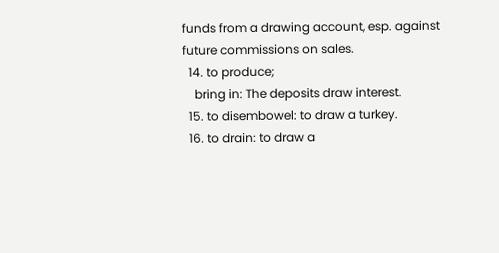funds from a drawing account, esp. against future commissions on sales.
  14. to produce;
    bring in: The deposits draw interest.
  15. to disembowel: to draw a turkey.
  16. to drain: to draw a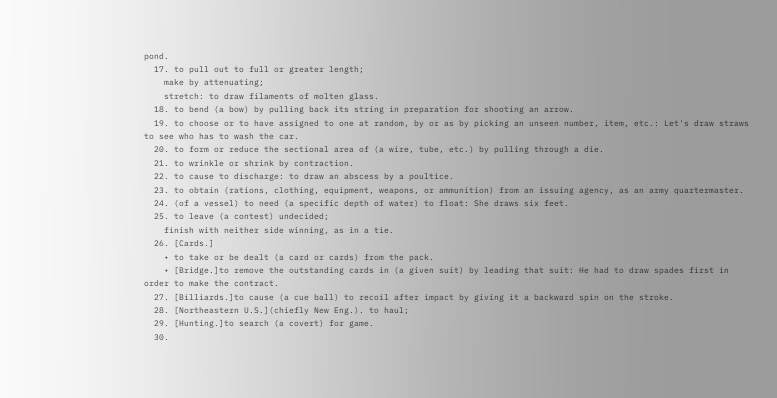pond.
  17. to pull out to full or greater length;
    make by attenuating;
    stretch: to draw filaments of molten glass.
  18. to bend (a bow) by pulling back its string in preparation for shooting an arrow.
  19. to choose or to have assigned to one at random, by or as by picking an unseen number, item, etc.: Let's draw straws to see who has to wash the car.
  20. to form or reduce the sectional area of (a wire, tube, etc.) by pulling through a die.
  21. to wrinkle or shrink by contraction.
  22. to cause to discharge: to draw an abscess by a poultice.
  23. to obtain (rations, clothing, equipment, weapons, or ammunition) from an issuing agency, as an army quartermaster.
  24. (of a vessel) to need (a specific depth of water) to float: She draws six feet.
  25. to leave (a contest) undecided;
    finish with neither side winning, as in a tie.
  26. [Cards.]
    • to take or be dealt (a card or cards) from the pack.
    • [Bridge.]to remove the outstanding cards in (a given suit) by leading that suit: He had to draw spades first in order to make the contract.
  27. [Billiards.]to cause (a cue ball) to recoil after impact by giving it a backward spin on the stroke.
  28. [Northeastern U.S.](chiefly New Eng.). to haul;
  29. [Hunting.]to search (a covert) for game.
  30.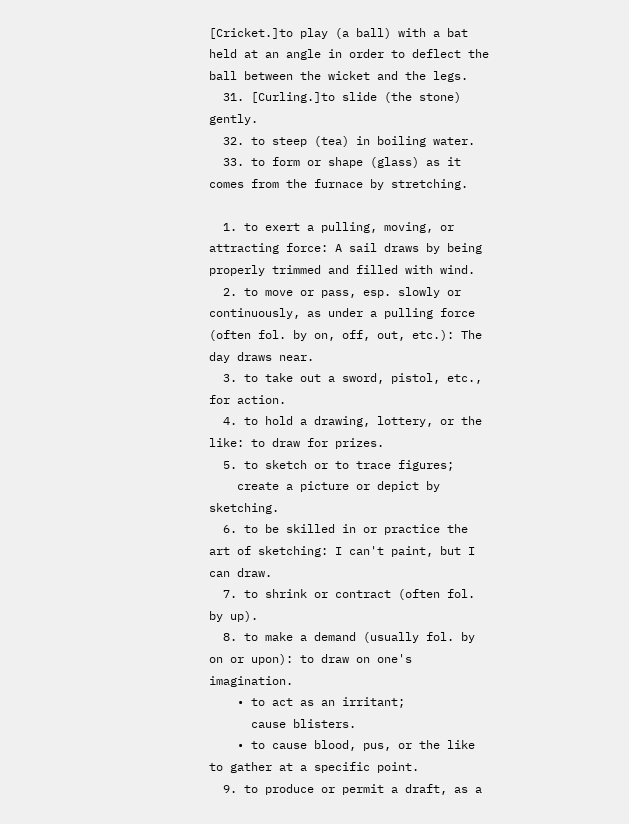[Cricket.]to play (a ball) with a bat held at an angle in order to deflect the ball between the wicket and the legs.
  31. [Curling.]to slide (the stone) gently.
  32. to steep (tea) in boiling water.
  33. to form or shape (glass) as it comes from the furnace by stretching.

  1. to exert a pulling, moving, or attracting force: A sail draws by being properly trimmed and filled with wind.
  2. to move or pass, esp. slowly or continuously, as under a pulling force (often fol. by on, off, out, etc.): The day draws near.
  3. to take out a sword, pistol, etc., for action.
  4. to hold a drawing, lottery, or the like: to draw for prizes.
  5. to sketch or to trace figures;
    create a picture or depict by sketching.
  6. to be skilled in or practice the art of sketching: I can't paint, but I can draw.
  7. to shrink or contract (often fol. by up).
  8. to make a demand (usually fol. by on or upon): to draw on one's imagination.
    • to act as an irritant;
      cause blisters.
    • to cause blood, pus, or the like to gather at a specific point.
  9. to produce or permit a draft, as a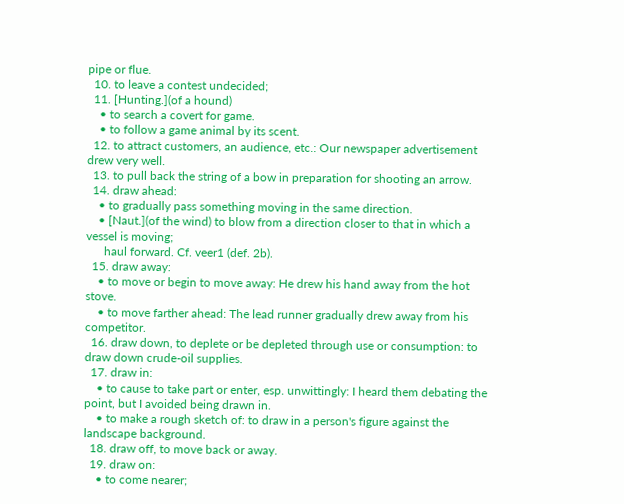pipe or flue.
  10. to leave a contest undecided;
  11. [Hunting.](of a hound)
    • to search a covert for game.
    • to follow a game animal by its scent.
  12. to attract customers, an audience, etc.: Our newspaper advertisement drew very well.
  13. to pull back the string of a bow in preparation for shooting an arrow.
  14. draw ahead:
    • to gradually pass something moving in the same direction.
    • [Naut.](of the wind) to blow from a direction closer to that in which a vessel is moving;
      haul forward. Cf. veer1 (def. 2b).
  15. draw away:
    • to move or begin to move away: He drew his hand away from the hot stove.
    • to move farther ahead: The lead runner gradually drew away from his competitor.
  16. draw down, to deplete or be depleted through use or consumption: to draw down crude-oil supplies.
  17. draw in:
    • to cause to take part or enter, esp. unwittingly: I heard them debating the point, but I avoided being drawn in.
    • to make a rough sketch of: to draw in a person's figure against the landscape background.
  18. draw off, to move back or away.
  19. draw on:
    • to come nearer;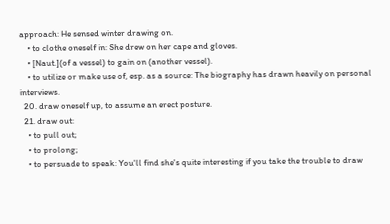approach: He sensed winter drawing on.
    • to clothe oneself in: She drew on her cape and gloves.
    • [Naut.](of a vessel) to gain on (another vessel).
    • to utilize or make use of, esp. as a source: The biography has drawn heavily on personal interviews.
  20. draw oneself up, to assume an erect posture.
  21. draw out:
    • to pull out;
    • to prolong;
    • to persuade to speak: You'll find she's quite interesting if you take the trouble to draw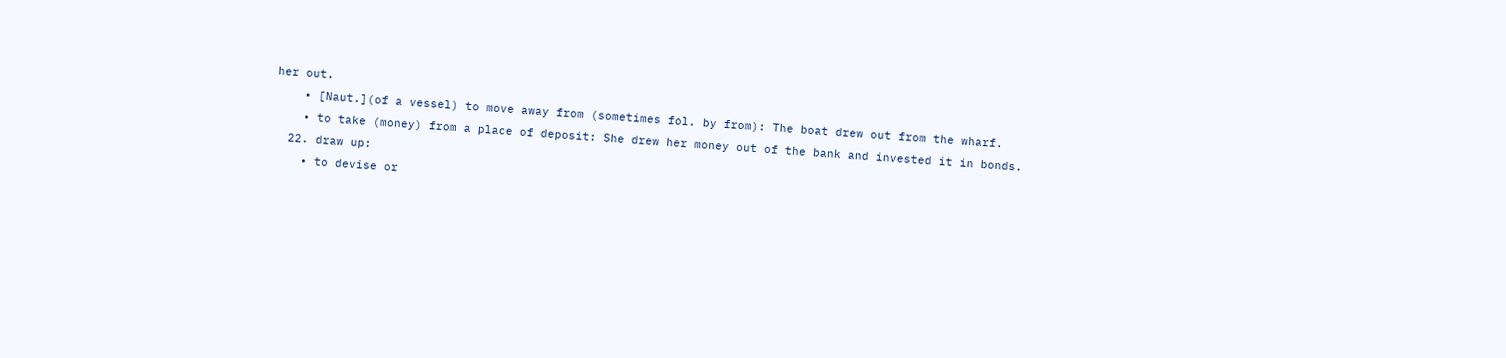her out.
    • [Naut.](of a vessel) to move away from (sometimes fol. by from): The boat drew out from the wharf.
    • to take (money) from a place of deposit: She drew her money out of the bank and invested it in bonds.
  22. draw up:
    • to devise or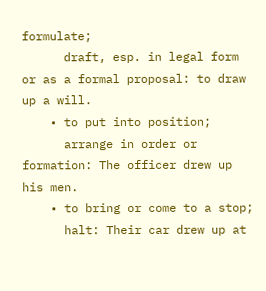formulate;
      draft, esp. in legal form or as a formal proposal: to draw up a will.
    • to put into position;
      arrange in order or formation: The officer drew up his men.
    • to bring or come to a stop;
      halt: Their car drew up at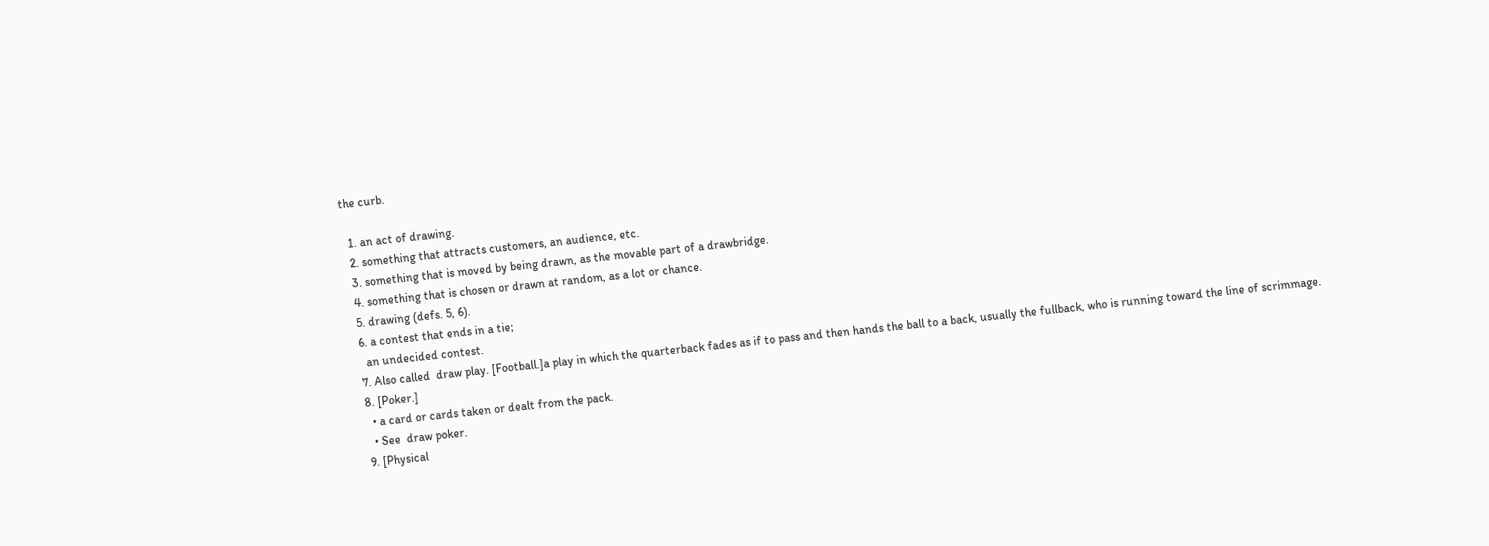the curb.

  1. an act of drawing.
  2. something that attracts customers, an audience, etc.
  3. something that is moved by being drawn, as the movable part of a drawbridge.
  4. something that is chosen or drawn at random, as a lot or chance.
  5. drawing (defs. 5, 6).
  6. a contest that ends in a tie;
    an undecided contest.
  7. Also called  draw play. [Football.]a play in which the quarterback fades as if to pass and then hands the ball to a back, usually the fullback, who is running toward the line of scrimmage.
  8. [Poker.]
    • a card or cards taken or dealt from the pack.
    • See  draw poker.
  9. [Physical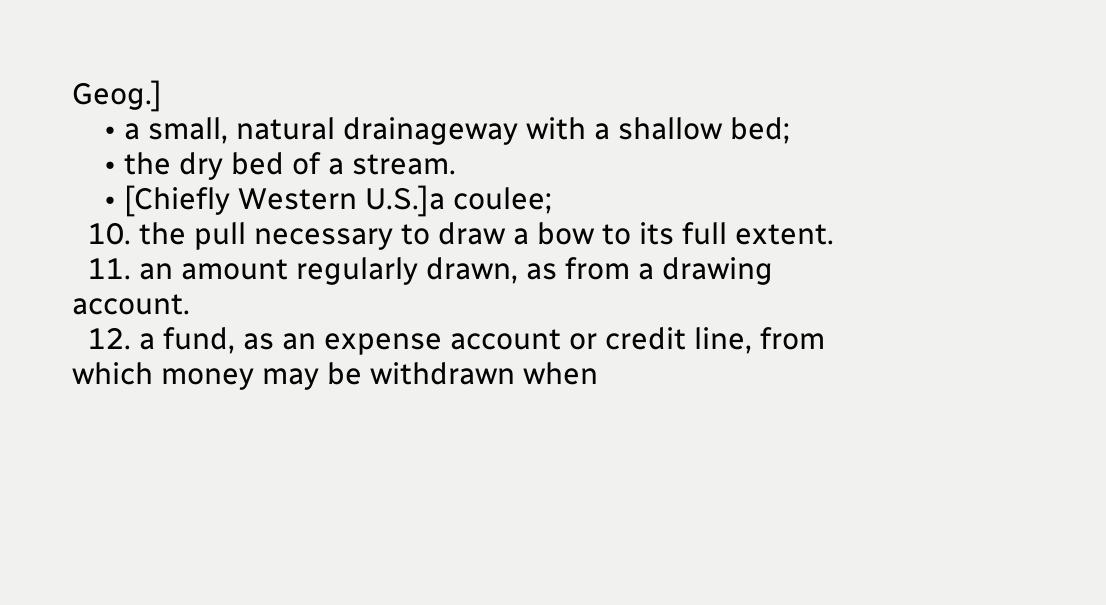Geog.]
    • a small, natural drainageway with a shallow bed;
    • the dry bed of a stream.
    • [Chiefly Western U.S.]a coulee;
  10. the pull necessary to draw a bow to its full extent.
  11. an amount regularly drawn, as from a drawing account.
  12. a fund, as an expense account or credit line, from which money may be withdrawn when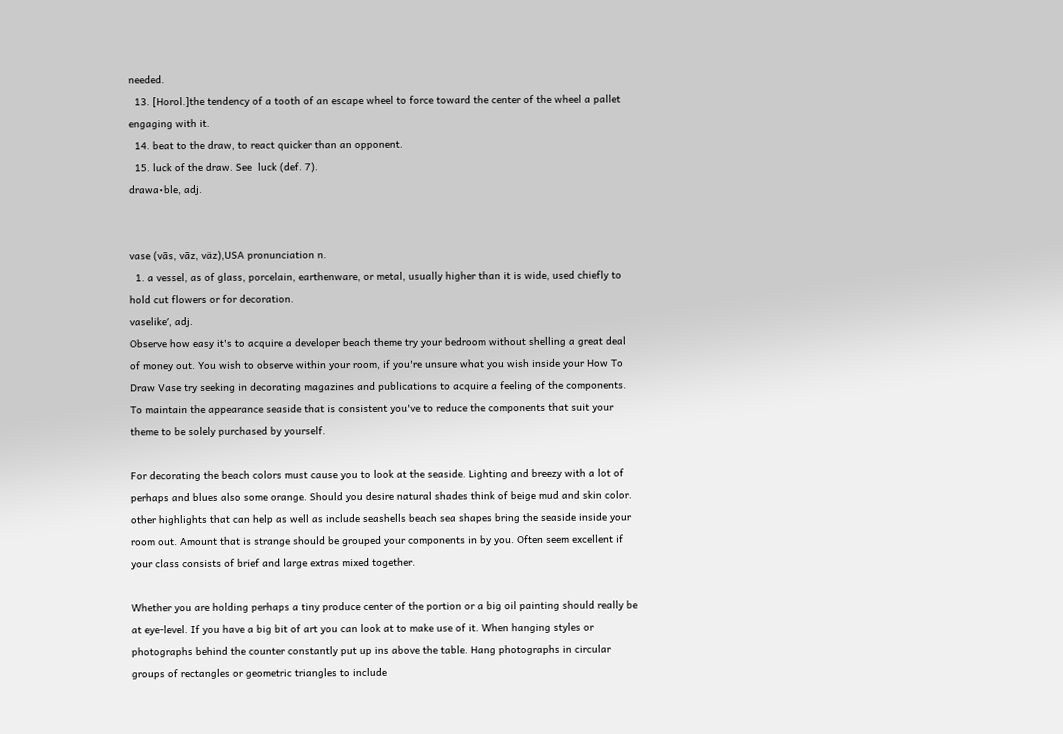needed.
  13. [Horol.]the tendency of a tooth of an escape wheel to force toward the center of the wheel a pallet engaging with it.
  14. beat to the draw, to react quicker than an opponent.
  15. luck of the draw. See  luck (def. 7).
drawa•ble, adj.


vase (vās, vāz, väz),USA pronunciation n.
  1. a vessel, as of glass, porcelain, earthenware, or metal, usually higher than it is wide, used chiefly to hold cut flowers or for decoration.
vaselike′, adj.
Observe how easy it's to acquire a developer beach theme try your bedroom without shelling a great deal of money out. You wish to observe within your room, if you're unsure what you wish inside your How To Draw Vase try seeking in decorating magazines and publications to acquire a feeling of the components. To maintain the appearance seaside that is consistent you've to reduce the components that suit your theme to be solely purchased by yourself.

For decorating the beach colors must cause you to look at the seaside. Lighting and breezy with a lot of perhaps and blues also some orange. Should you desire natural shades think of beige mud and skin color. other highlights that can help as well as include seashells beach sea shapes bring the seaside inside your room out. Amount that is strange should be grouped your components in by you. Often seem excellent if your class consists of brief and large extras mixed together.

Whether you are holding perhaps a tiny produce center of the portion or a big oil painting should really be at eye-level. If you have a big bit of art you can look at to make use of it. When hanging styles or photographs behind the counter constantly put up ins above the table. Hang photographs in circular groups of rectangles or geometric triangles to include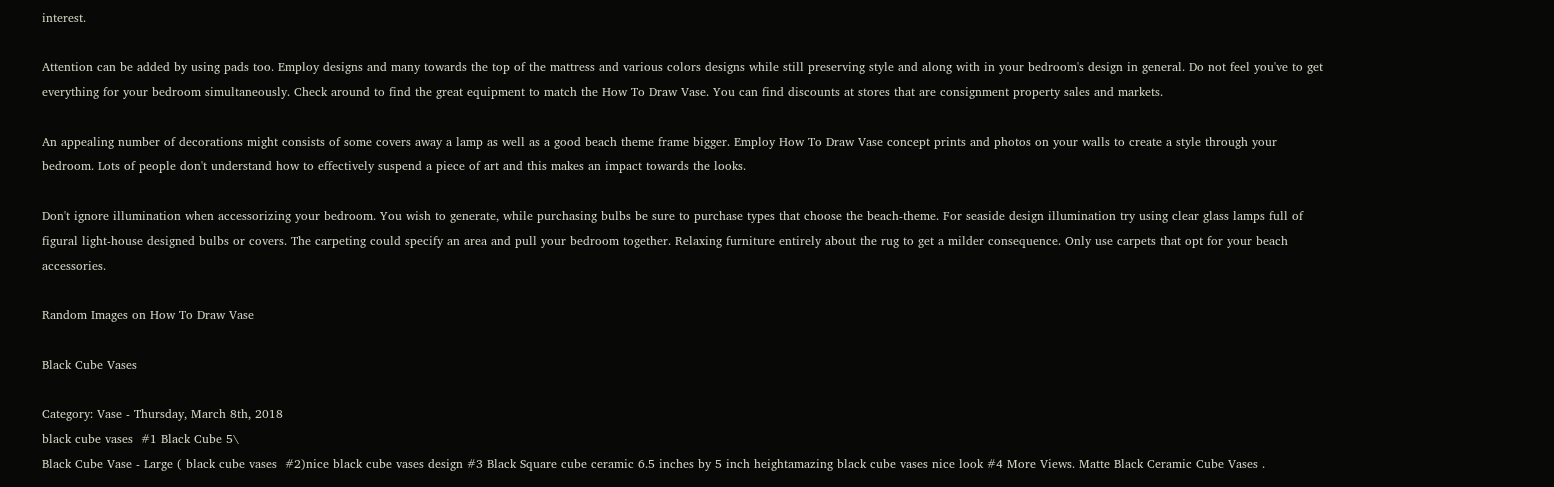interest.

Attention can be added by using pads too. Employ designs and many towards the top of the mattress and various colors designs while still preserving style and along with in your bedroom's design in general. Do not feel you've to get everything for your bedroom simultaneously. Check around to find the great equipment to match the How To Draw Vase. You can find discounts at stores that are consignment property sales and markets.

An appealing number of decorations might consists of some covers away a lamp as well as a good beach theme frame bigger. Employ How To Draw Vase concept prints and photos on your walls to create a style through your bedroom. Lots of people don't understand how to effectively suspend a piece of art and this makes an impact towards the looks.

Don't ignore illumination when accessorizing your bedroom. You wish to generate, while purchasing bulbs be sure to purchase types that choose the beach-theme. For seaside design illumination try using clear glass lamps full of figural light-house designed bulbs or covers. The carpeting could specify an area and pull your bedroom together. Relaxing furniture entirely about the rug to get a milder consequence. Only use carpets that opt for your beach accessories.

Random Images on How To Draw Vase

Black Cube Vases

Category: Vase - Thursday, March 8th, 2018
black cube vases  #1 Black Cube 5\
Black Cube Vase - Large ( black cube vases  #2)nice black cube vases design #3 Black Square cube ceramic 6.5 inches by 5 inch heightamazing black cube vases nice look #4 More Views. Matte Black Ceramic Cube Vases .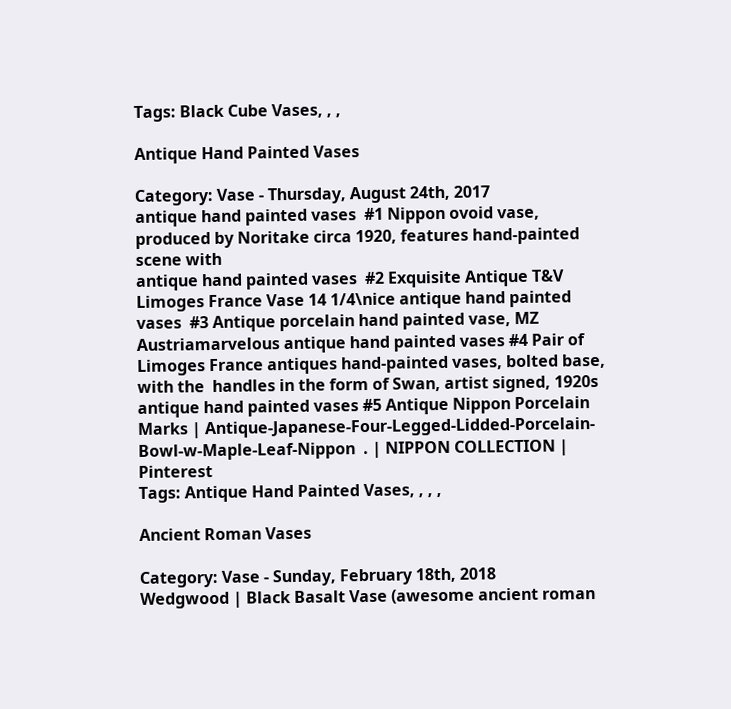Tags: Black Cube Vases, , ,

Antique Hand Painted Vases

Category: Vase - Thursday, August 24th, 2017
antique hand painted vases  #1 Nippon ovoid vase, produced by Noritake circa 1920, features hand-painted  scene with
antique hand painted vases  #2 Exquisite Antique T&V Limoges France Vase 14 1/4\nice antique hand painted vases  #3 Antique porcelain hand painted vase, MZ Austriamarvelous antique hand painted vases #4 Pair of Limoges France antiques hand-painted vases, bolted base, with the  handles in the form of Swan, artist signed, 1920s antique hand painted vases #5 Antique Nippon Porcelain Marks | Antique-Japanese-Four-Legged-Lidded-Porcelain-Bowl-w-Maple-Leaf-Nippon  . | NIPPON COLLECTION | Pinterest
Tags: Antique Hand Painted Vases, , , ,

Ancient Roman Vases

Category: Vase - Sunday, February 18th, 2018
Wedgwood | Black Basalt Vase (awesome ancient roman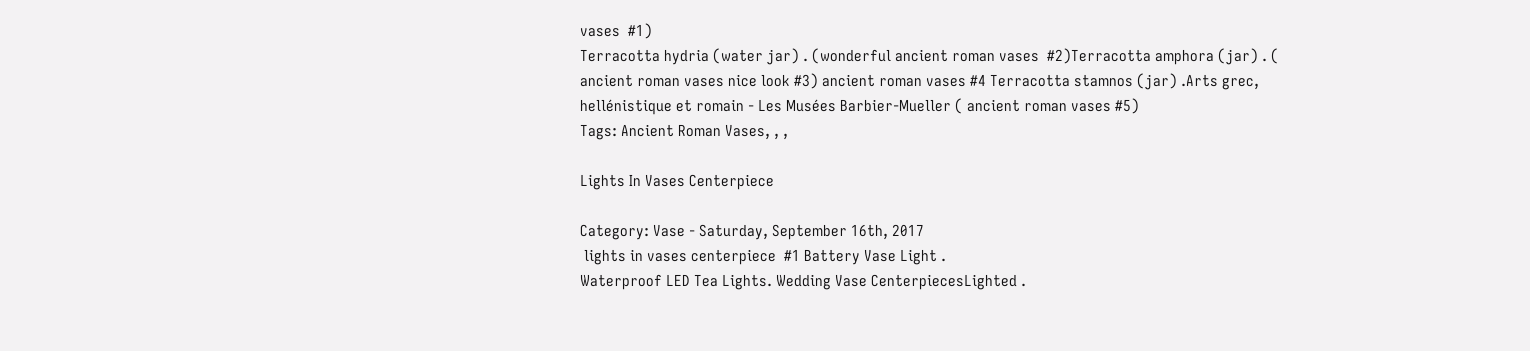vases  #1)
Terracotta hydria (water jar) . (wonderful ancient roman vases  #2)Terracotta amphora (jar) . ( ancient roman vases nice look #3) ancient roman vases #4 Terracotta stamnos (jar) .Arts grec, hellénistique et romain - Les Musées Barbier-Mueller ( ancient roman vases #5)
Tags: Ancient Roman Vases, , ,

Lights In Vases Centerpiece

Category: Vase - Saturday, September 16th, 2017
 lights in vases centerpiece  #1 Battery Vase Light .
Waterproof LED Tea Lights. Wedding Vase CenterpiecesLighted .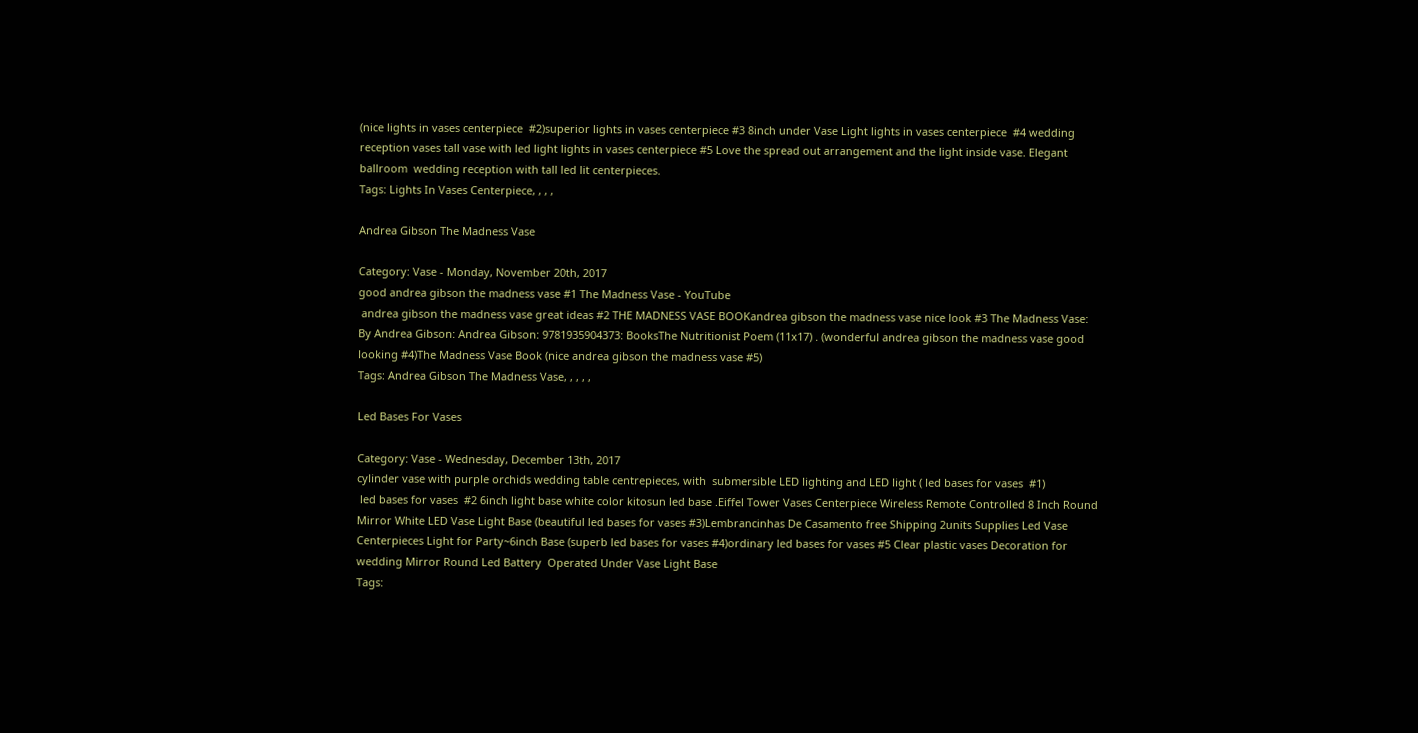(nice lights in vases centerpiece  #2)superior lights in vases centerpiece #3 8inch under Vase Light lights in vases centerpiece  #4 wedding reception vases tall vase with led light lights in vases centerpiece #5 Love the spread out arrangement and the light inside vase. Elegant ballroom  wedding reception with tall led lit centerpieces.
Tags: Lights In Vases Centerpiece, , , ,

Andrea Gibson The Madness Vase

Category: Vase - Monday, November 20th, 2017
good andrea gibson the madness vase #1 The Madness Vase - YouTube
 andrea gibson the madness vase great ideas #2 THE MADNESS VASE BOOKandrea gibson the madness vase nice look #3 The Madness Vase: By Andrea Gibson: Andrea Gibson: 9781935904373: BooksThe Nutritionist Poem (11x17) . (wonderful andrea gibson the madness vase good looking #4)The Madness Vase Book (nice andrea gibson the madness vase #5)
Tags: Andrea Gibson The Madness Vase, , , , ,

Led Bases For Vases

Category: Vase - Wednesday, December 13th, 2017
cylinder vase with purple orchids wedding table centrepieces, with  submersible LED lighting and LED light ( led bases for vases  #1)
 led bases for vases  #2 6inch light base white color kitosun led base .Eiffel Tower Vases Centerpiece Wireless Remote Controlled 8 Inch Round  Mirror White LED Vase Light Base (beautiful led bases for vases #3)Lembrancinhas De Casamento free Shipping 2units Supplies Led Vase  Centerpieces Light for Party~6inch Base (superb led bases for vases #4)ordinary led bases for vases #5 Clear plastic vases Decoration for wedding Mirror Round Led Battery  Operated Under Vase Light Base
Tags: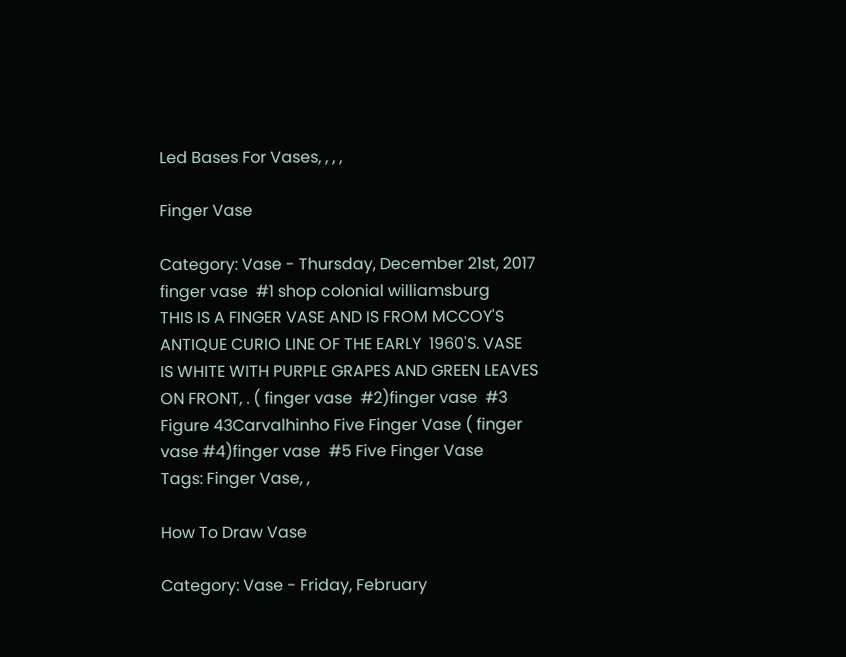Led Bases For Vases, , , ,

Finger Vase

Category: Vase - Thursday, December 21st, 2017
finger vase  #1 shop colonial williamsburg
THIS IS A FINGER VASE AND IS FROM MCCOY'S ANTIQUE CURIO LINE OF THE EARLY  1960'S. VASE IS WHITE WITH PURPLE GRAPES AND GREEN LEAVES ON FRONT, . ( finger vase  #2)finger vase  #3 Figure 43Carvalhinho Five Finger Vase ( finger vase #4)finger vase  #5 Five Finger Vase
Tags: Finger Vase, ,

How To Draw Vase

Category: Vase - Friday, February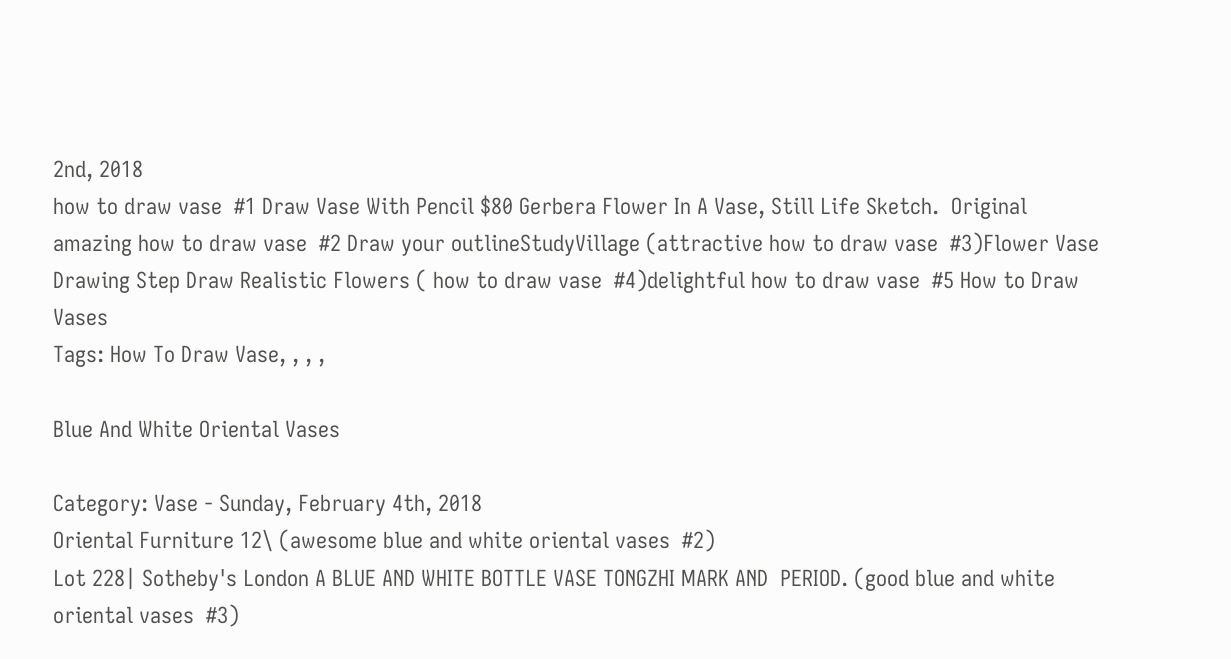2nd, 2018
how to draw vase  #1 Draw Vase With Pencil $80 Gerbera Flower In A Vase, Still Life Sketch.  Original
amazing how to draw vase  #2 Draw your outlineStudyVillage (attractive how to draw vase  #3)Flower Vase Drawing Step Draw Realistic Flowers ( how to draw vase  #4)delightful how to draw vase  #5 How to Draw Vases
Tags: How To Draw Vase, , , ,

Blue And White Oriental Vases

Category: Vase - Sunday, February 4th, 2018
Oriental Furniture 12\ (awesome blue and white oriental vases  #2)
Lot 228| Sotheby's London A BLUE AND WHITE BOTTLE VASE TONGZHI MARK AND  PERIOD. (good blue and white oriental vases  #3)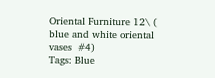Oriental Furniture 12\ ( blue and white oriental vases  #4)
Tags: Blue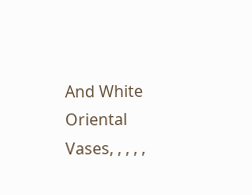And White Oriental Vases, , , , ,